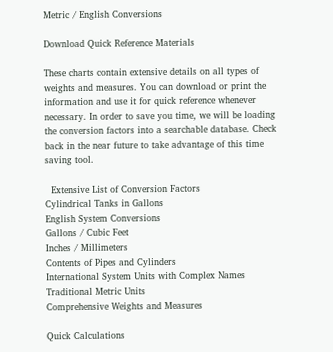Metric / English Conversions

Download Quick Reference Materials

These charts contain extensive details on all types of weights and measures. You can download or print the information and use it for quick reference whenever necessary. In order to save you time, we will be loading the conversion factors into a searchable database. Check back in the near future to take advantage of this time saving tool.

  Extensive List of Conversion Factors
Cylindrical Tanks in Gallons
English System Conversions
Gallons / Cubic Feet
Inches / Millimeters
Contents of Pipes and Cylinders
International System Units with Complex Names
Traditional Metric Units
Comprehensive Weights and Measures

Quick Calculations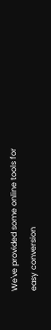We've provided some online tools for easy conversion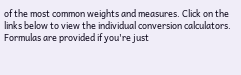of the most common weights and measures. Click on the links below to view the individual conversion calculators. Formulas are provided if you're just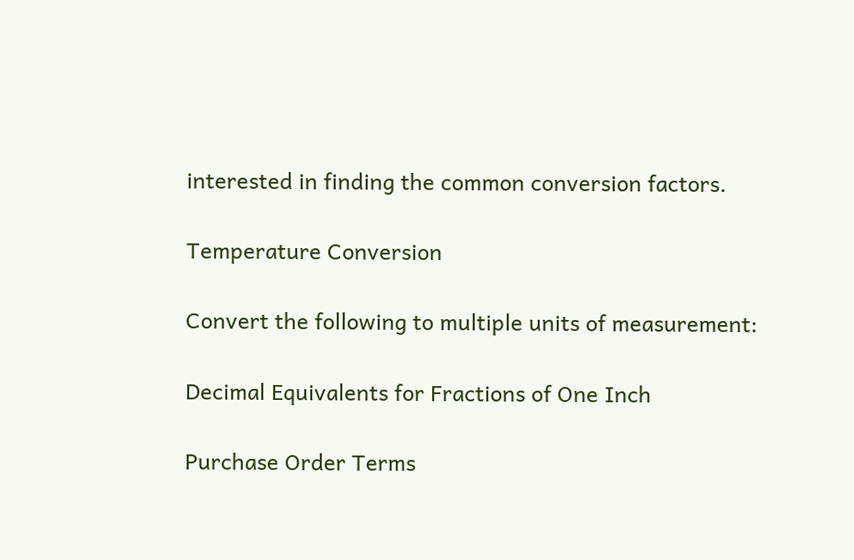interested in finding the common conversion factors.

Temperature Conversion

Convert the following to multiple units of measurement:

Decimal Equivalents for Fractions of One Inch

Purchase Order Terms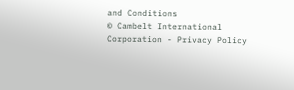and Conditions
© Cambelt International Corporation - Privacy Policy